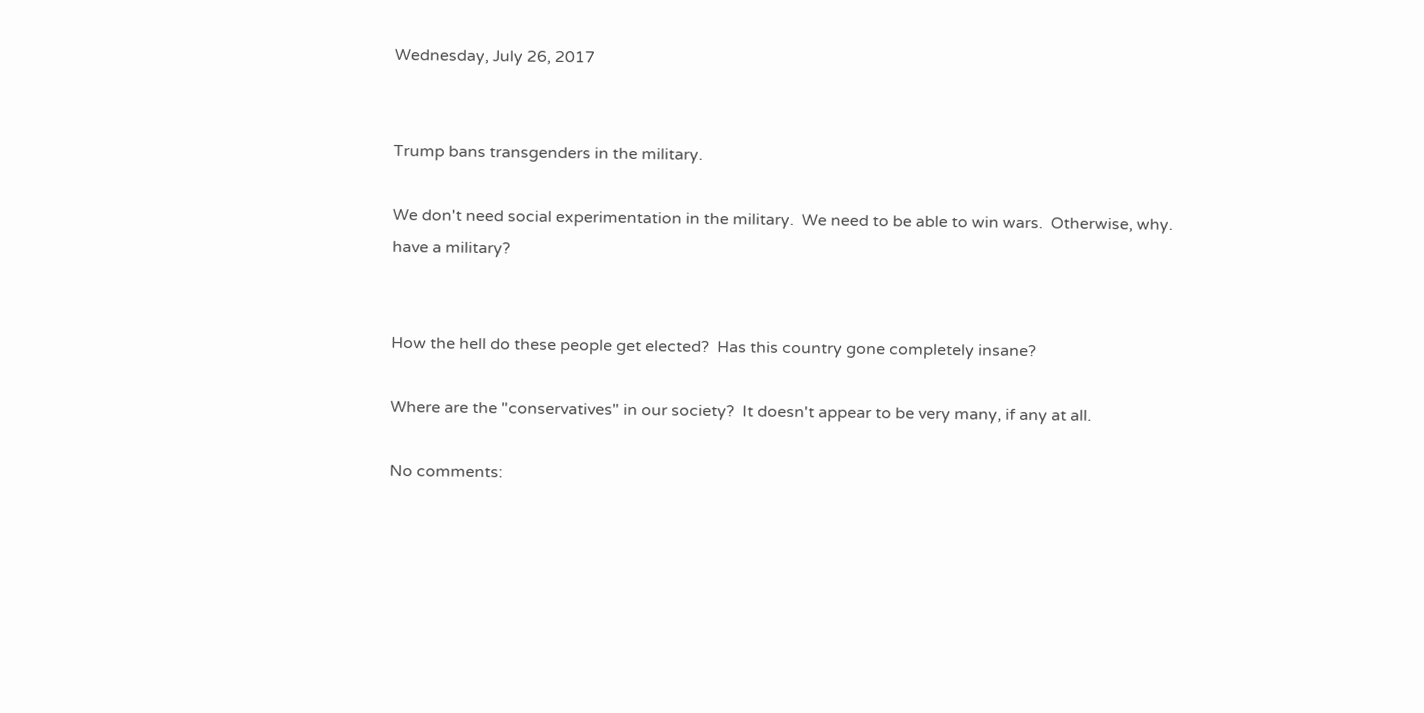Wednesday, July 26, 2017


Trump bans transgenders in the military.

We don't need social experimentation in the military.  We need to be able to win wars.  Otherwise, why. have a military?


How the hell do these people get elected?  Has this country gone completely insane?

Where are the "conservatives" in our society?  It doesn't appear to be very many, if any at all.

No comments: